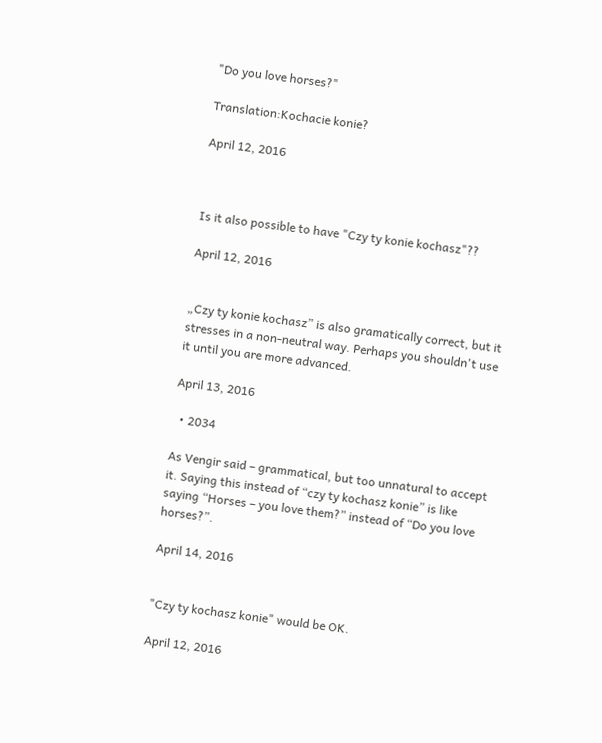"Do you love horses?"

Translation:Kochacie konie?

April 12, 2016



Is it also possible to have "Czy ty konie kochasz"??

April 12, 2016


„Czy ty konie kochasz” is also gramatically correct, but it stresses in a non-neutral way. Perhaps you shouldn't use it until you are more advanced.

April 13, 2016

  • 2034

As Vengir said – grammatical, but too unnatural to accept it. Saying this instead of “czy ty kochasz konie” is like saying “Horses – you love them?” instead of “Do you love horses?”.

April 14, 2016


"Czy ty kochasz konie" would be OK.

April 12, 2016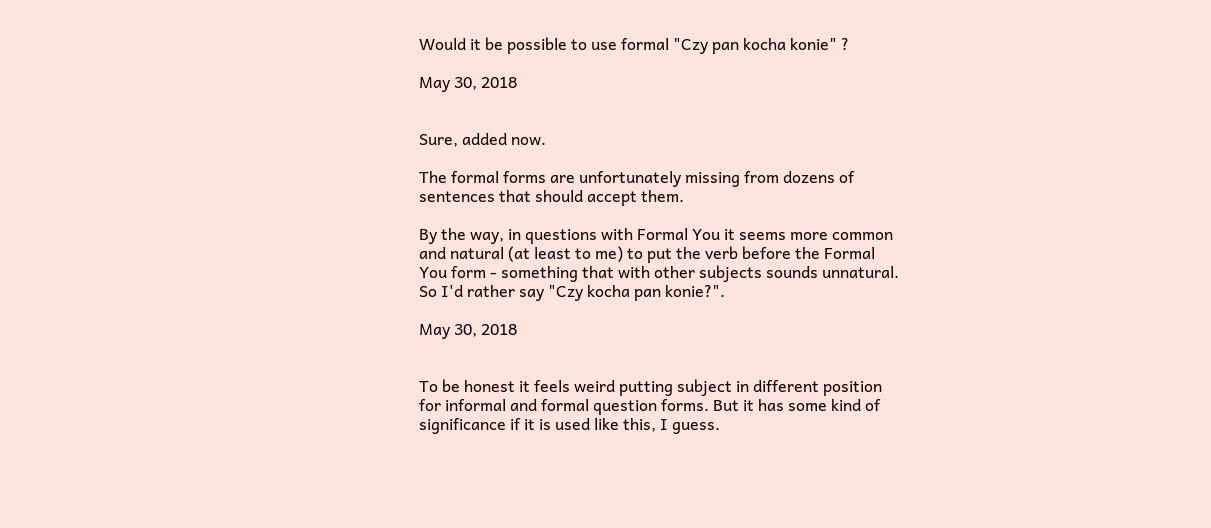Would it be possible to use formal "Czy pan kocha konie" ?

May 30, 2018


Sure, added now.

The formal forms are unfortunately missing from dozens of sentences that should accept them.

By the way, in questions with Formal You it seems more common and natural (at least to me) to put the verb before the Formal You form - something that with other subjects sounds unnatural. So I'd rather say "Czy kocha pan konie?".

May 30, 2018


To be honest it feels weird putting subject in different position for informal and formal question forms. But it has some kind of significance if it is used like this, I guess.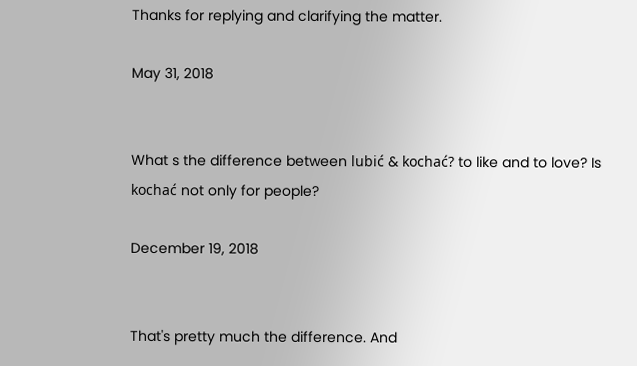Thanks for replying and clarifying the matter.

May 31, 2018


What s the difference between lubić & kochać? to like and to love? Is kochać not only for people?

December 19, 2018


That's pretty much the difference. And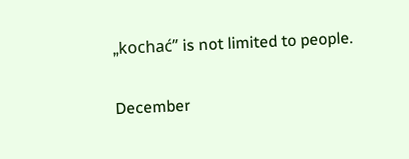„kochać” is not limited to people.

December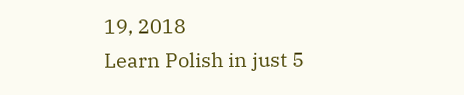19, 2018
Learn Polish in just 5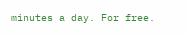minutes a day. For free.